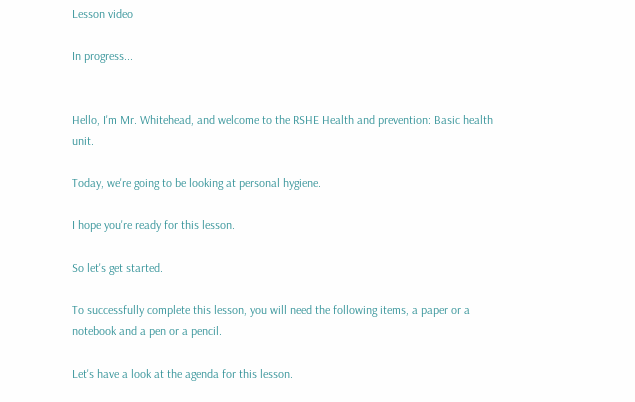Lesson video

In progress...


Hello, I'm Mr. Whitehead, and welcome to the RSHE Health and prevention: Basic health unit.

Today, we're going to be looking at personal hygiene.

I hope you're ready for this lesson.

So let's get started.

To successfully complete this lesson, you will need the following items, a paper or a notebook and a pen or a pencil.

Let's have a look at the agenda for this lesson.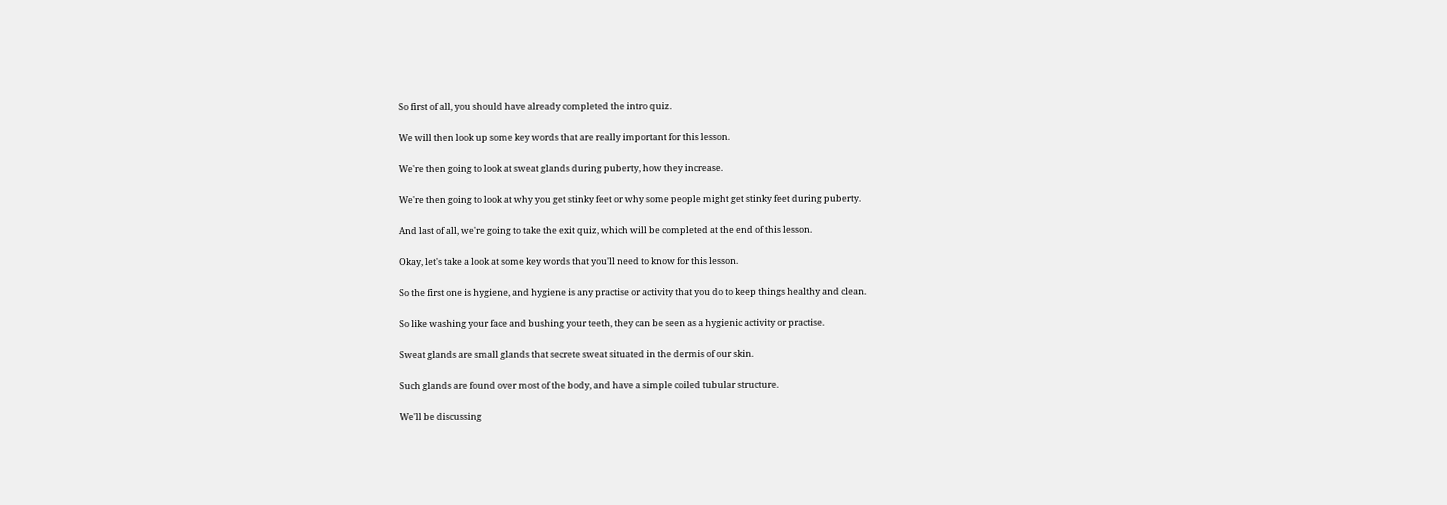So first of all, you should have already completed the intro quiz.

We will then look up some key words that are really important for this lesson.

We're then going to look at sweat glands during puberty, how they increase.

We're then going to look at why you get stinky feet or why some people might get stinky feet during puberty.

And last of all, we're going to take the exit quiz, which will be completed at the end of this lesson.

Okay, let's take a look at some key words that you'll need to know for this lesson.

So the first one is hygiene, and hygiene is any practise or activity that you do to keep things healthy and clean.

So like washing your face and bushing your teeth, they can be seen as a hygienic activity or practise.

Sweat glands are small glands that secrete sweat situated in the dermis of our skin.

Such glands are found over most of the body, and have a simple coiled tubular structure.

We'll be discussing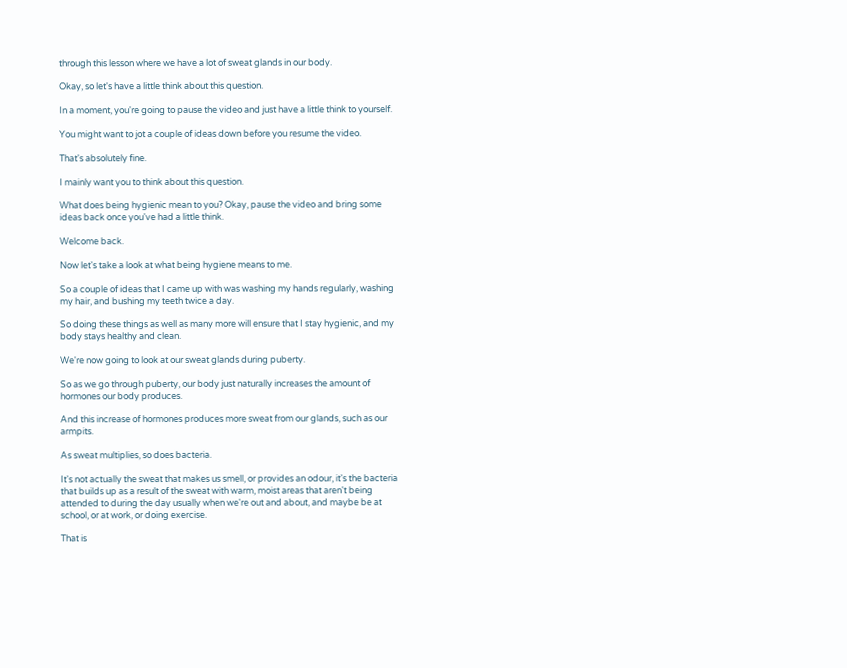through this lesson where we have a lot of sweat glands in our body.

Okay, so let's have a little think about this question.

In a moment, you're going to pause the video and just have a little think to yourself.

You might want to jot a couple of ideas down before you resume the video.

That's absolutely fine.

I mainly want you to think about this question.

What does being hygienic mean to you? Okay, pause the video and bring some ideas back once you've had a little think.

Welcome back.

Now let's take a look at what being hygiene means to me.

So a couple of ideas that I came up with was washing my hands regularly, washing my hair, and bushing my teeth twice a day.

So doing these things as well as many more will ensure that I stay hygienic, and my body stays healthy and clean.

We're now going to look at our sweat glands during puberty.

So as we go through puberty, our body just naturally increases the amount of hormones our body produces.

And this increase of hormones produces more sweat from our glands, such as our armpits.

As sweat multiplies, so does bacteria.

It's not actually the sweat that makes us smell, or provides an odour, it's the bacteria that builds up as a result of the sweat with warm, moist areas that aren't being attended to during the day usually when we're out and about, and maybe be at school, or at work, or doing exercise.

That is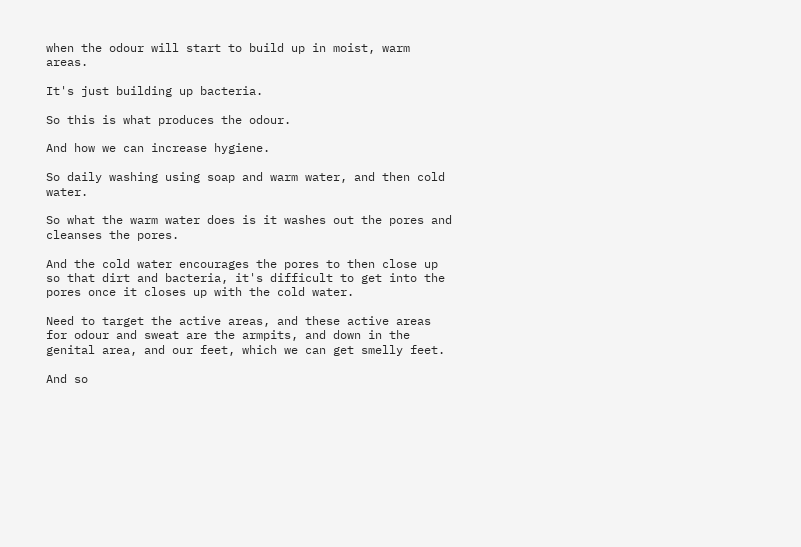when the odour will start to build up in moist, warm areas.

It's just building up bacteria.

So this is what produces the odour.

And how we can increase hygiene.

So daily washing using soap and warm water, and then cold water.

So what the warm water does is it washes out the pores and cleanses the pores.

And the cold water encourages the pores to then close up so that dirt and bacteria, it's difficult to get into the pores once it closes up with the cold water.

Need to target the active areas, and these active areas for odour and sweat are the armpits, and down in the genital area, and our feet, which we can get smelly feet.

And so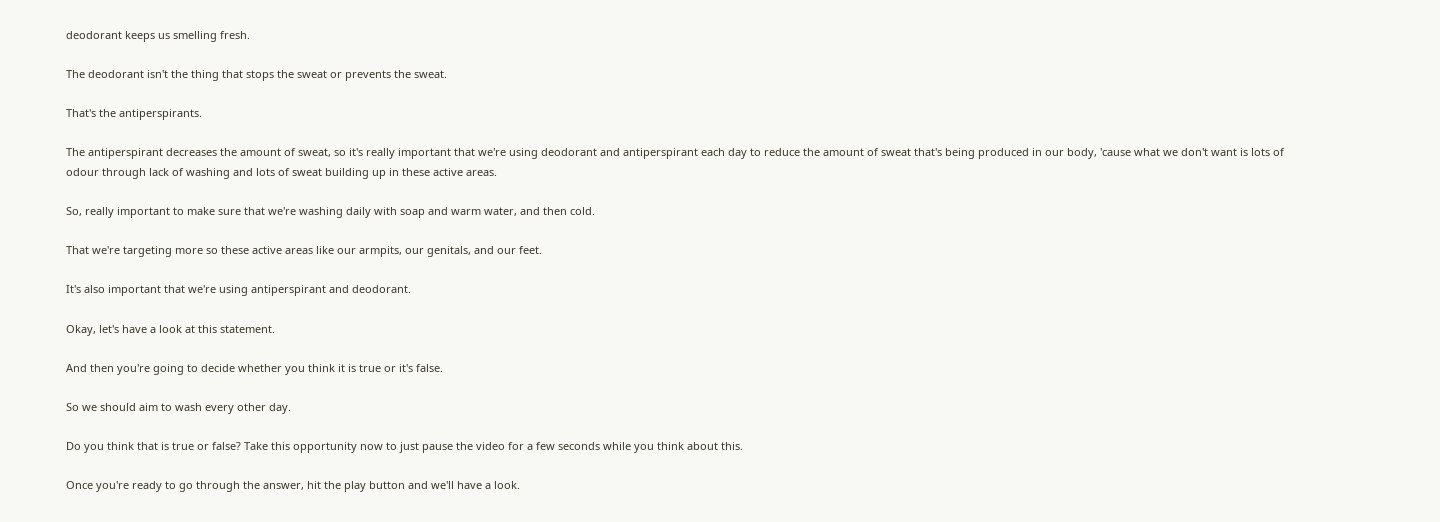deodorant keeps us smelling fresh.

The deodorant isn't the thing that stops the sweat or prevents the sweat.

That's the antiperspirants.

The antiperspirant decreases the amount of sweat, so it's really important that we're using deodorant and antiperspirant each day to reduce the amount of sweat that's being produced in our body, 'cause what we don't want is lots of odour through lack of washing and lots of sweat building up in these active areas.

So, really important to make sure that we're washing daily with soap and warm water, and then cold.

That we're targeting more so these active areas like our armpits, our genitals, and our feet.

It's also important that we're using antiperspirant and deodorant.

Okay, let's have a look at this statement.

And then you're going to decide whether you think it is true or it's false.

So we should aim to wash every other day.

Do you think that is true or false? Take this opportunity now to just pause the video for a few seconds while you think about this.

Once you're ready to go through the answer, hit the play button and we'll have a look.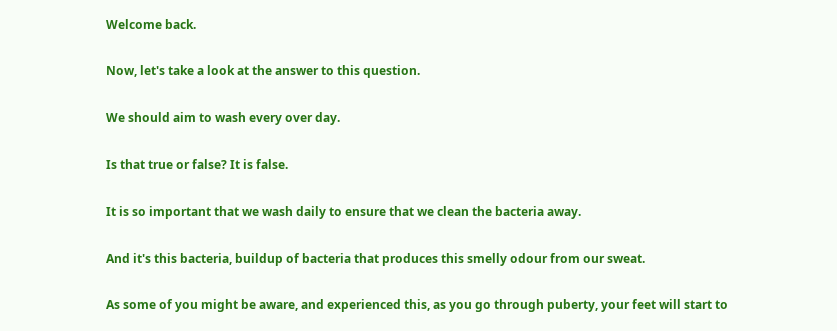Welcome back.

Now, let's take a look at the answer to this question.

We should aim to wash every over day.

Is that true or false? It is false.

It is so important that we wash daily to ensure that we clean the bacteria away.

And it's this bacteria, buildup of bacteria that produces this smelly odour from our sweat.

As some of you might be aware, and experienced this, as you go through puberty, your feet will start to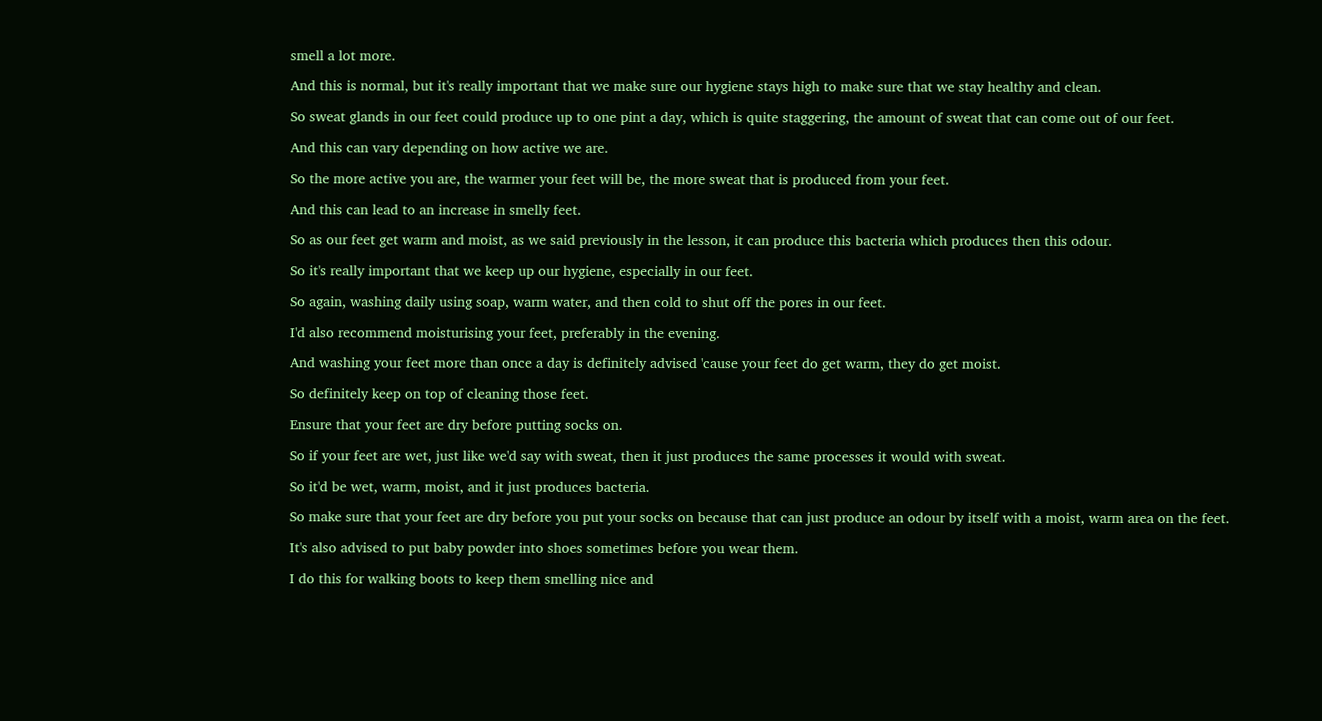smell a lot more.

And this is normal, but it's really important that we make sure our hygiene stays high to make sure that we stay healthy and clean.

So sweat glands in our feet could produce up to one pint a day, which is quite staggering, the amount of sweat that can come out of our feet.

And this can vary depending on how active we are.

So the more active you are, the warmer your feet will be, the more sweat that is produced from your feet.

And this can lead to an increase in smelly feet.

So as our feet get warm and moist, as we said previously in the lesson, it can produce this bacteria which produces then this odour.

So it's really important that we keep up our hygiene, especially in our feet.

So again, washing daily using soap, warm water, and then cold to shut off the pores in our feet.

I'd also recommend moisturising your feet, preferably in the evening.

And washing your feet more than once a day is definitely advised 'cause your feet do get warm, they do get moist.

So definitely keep on top of cleaning those feet.

Ensure that your feet are dry before putting socks on.

So if your feet are wet, just like we'd say with sweat, then it just produces the same processes it would with sweat.

So it'd be wet, warm, moist, and it just produces bacteria.

So make sure that your feet are dry before you put your socks on because that can just produce an odour by itself with a moist, warm area on the feet.

It's also advised to put baby powder into shoes sometimes before you wear them.

I do this for walking boots to keep them smelling nice and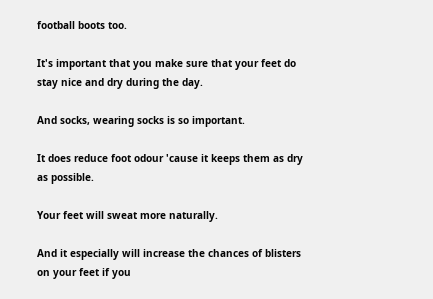football boots too.

It's important that you make sure that your feet do stay nice and dry during the day.

And socks, wearing socks is so important.

It does reduce foot odour 'cause it keeps them as dry as possible.

Your feet will sweat more naturally.

And it especially will increase the chances of blisters on your feet if you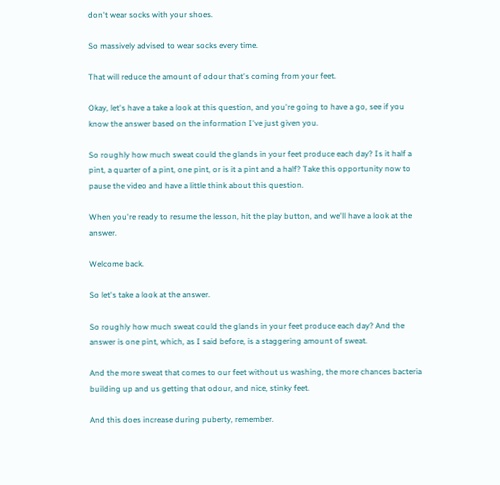don't wear socks with your shoes.

So massively advised to wear socks every time.

That will reduce the amount of odour that's coming from your feet.

Okay, let's have a take a look at this question, and you're going to have a go, see if you know the answer based on the information I've just given you.

So roughly how much sweat could the glands in your feet produce each day? Is it half a pint, a quarter of a pint, one pint, or is it a pint and a half? Take this opportunity now to pause the video and have a little think about this question.

When you're ready to resume the lesson, hit the play button, and we'll have a look at the answer.

Welcome back.

So let's take a look at the answer.

So roughly how much sweat could the glands in your feet produce each day? And the answer is one pint, which, as I said before, is a staggering amount of sweat.

And the more sweat that comes to our feet without us washing, the more chances bacteria building up and us getting that odour, and nice, stinky feet.

And this does increase during puberty, remember.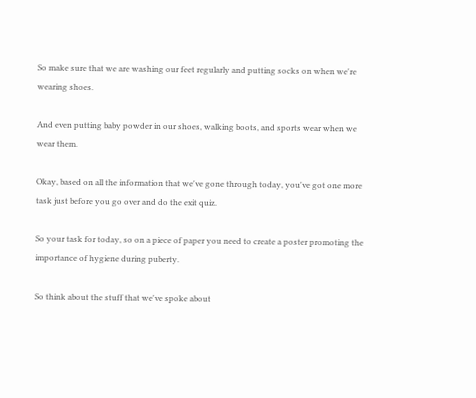So make sure that we are washing our feet regularly and putting socks on when we're wearing shoes.

And even putting baby powder in our shoes, walking boots, and sports wear when we wear them.

Okay, based on all the information that we've gone through today, you've got one more task just before you go over and do the exit quiz.

So your task for today, so on a piece of paper you need to create a poster promoting the importance of hygiene during puberty.

So think about the stuff that we've spoke about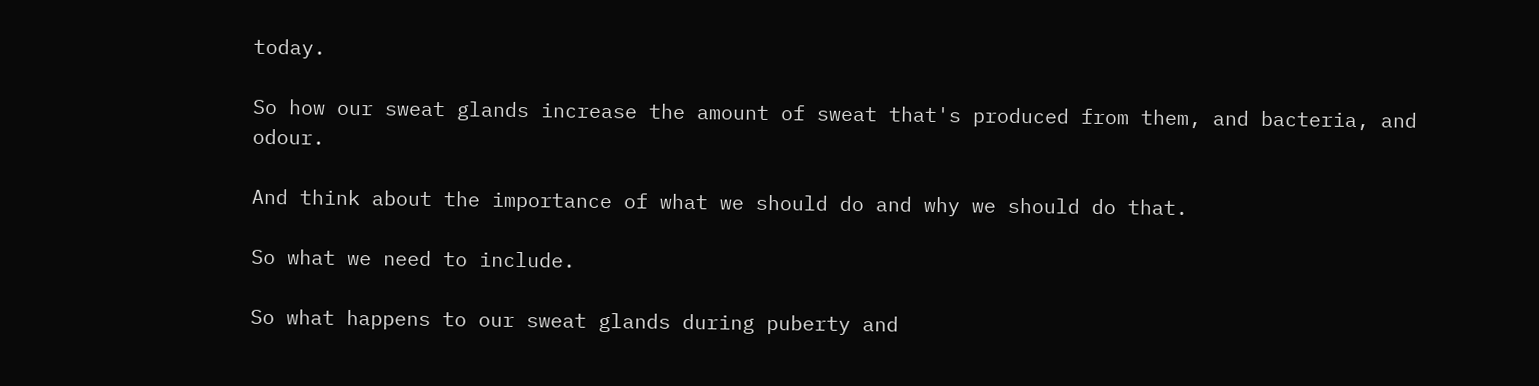today.

So how our sweat glands increase the amount of sweat that's produced from them, and bacteria, and odour.

And think about the importance of what we should do and why we should do that.

So what we need to include.

So what happens to our sweat glands during puberty and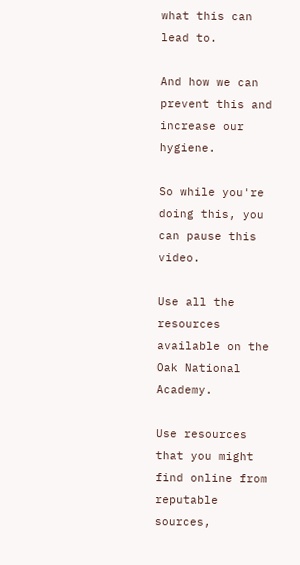what this can lead to.

And how we can prevent this and increase our hygiene.

So while you're doing this, you can pause this video.

Use all the resources available on the Oak National Academy.

Use resources that you might find online from reputable sources,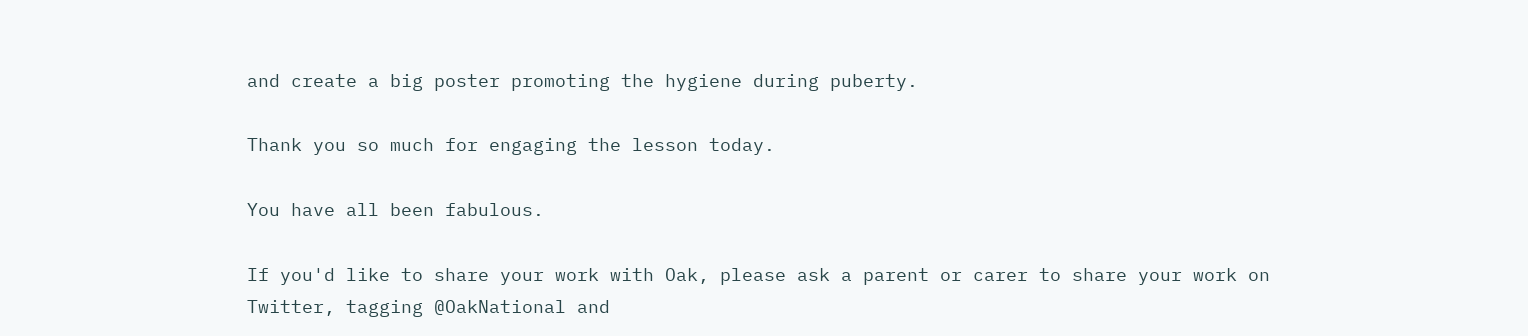and create a big poster promoting the hygiene during puberty.

Thank you so much for engaging the lesson today.

You have all been fabulous.

If you'd like to share your work with Oak, please ask a parent or carer to share your work on Twitter, tagging @OakNational and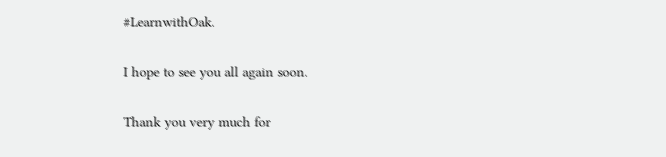#LearnwithOak.

I hope to see you all again soon.

Thank you very much for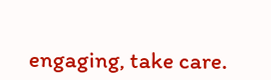engaging, take care.